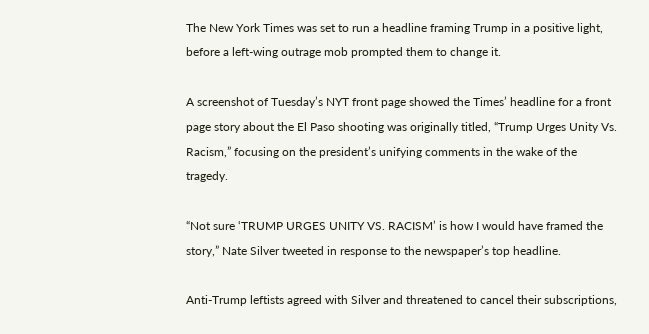The New York Times was set to run a headline framing Trump in a positive light, before a left-wing outrage mob prompted them to change it.

A screenshot of Tuesday’s NYT front page showed the Times’ headline for a front page story about the El Paso shooting was originally titled, “Trump Urges Unity Vs. Racism,” focusing on the president’s unifying comments in the wake of the tragedy.

“Not sure ‘TRUMP URGES UNITY VS. RACISM’ is how I would have framed the story,” Nate Silver tweeted in response to the newspaper’s top headline.

Anti-Trump leftists agreed with Silver and threatened to cancel their subscriptions,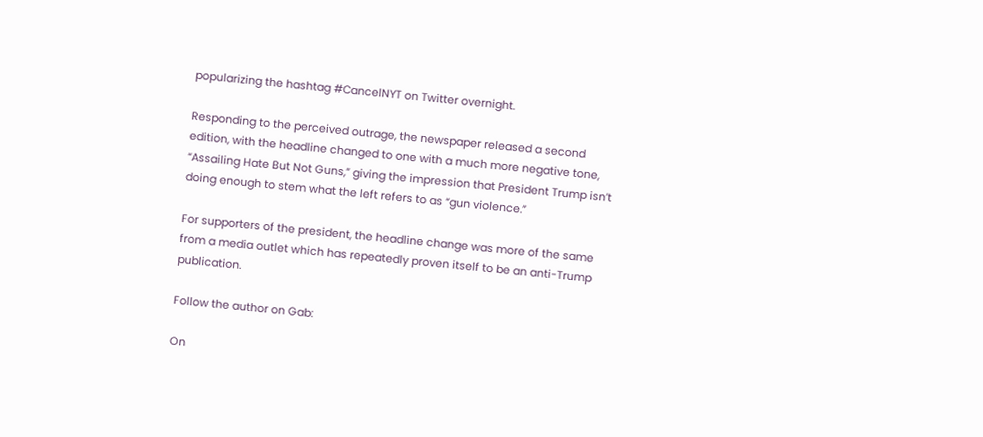popularizing the hashtag #CancelNYT on Twitter overnight.

Responding to the perceived outrage, the newspaper released a second edition, with the headline changed to one with a much more negative tone, “Assailing Hate But Not Guns,” giving the impression that President Trump isn’t doing enough to stem what the left refers to as “gun violence.”

For supporters of the president, the headline change was more of the same from a media outlet which has repeatedly proven itself to be an anti-Trump publication.

Follow the author on Gab:

On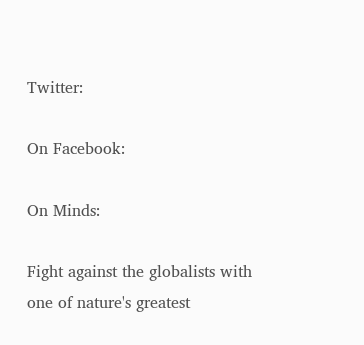Twitter:

On Facebook:

On Minds:

Fight against the globalists with one of nature's greatest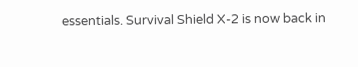essentials. Survival Shield X-2 is now back in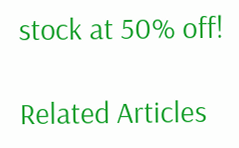stock at 50% off!

Related Articles